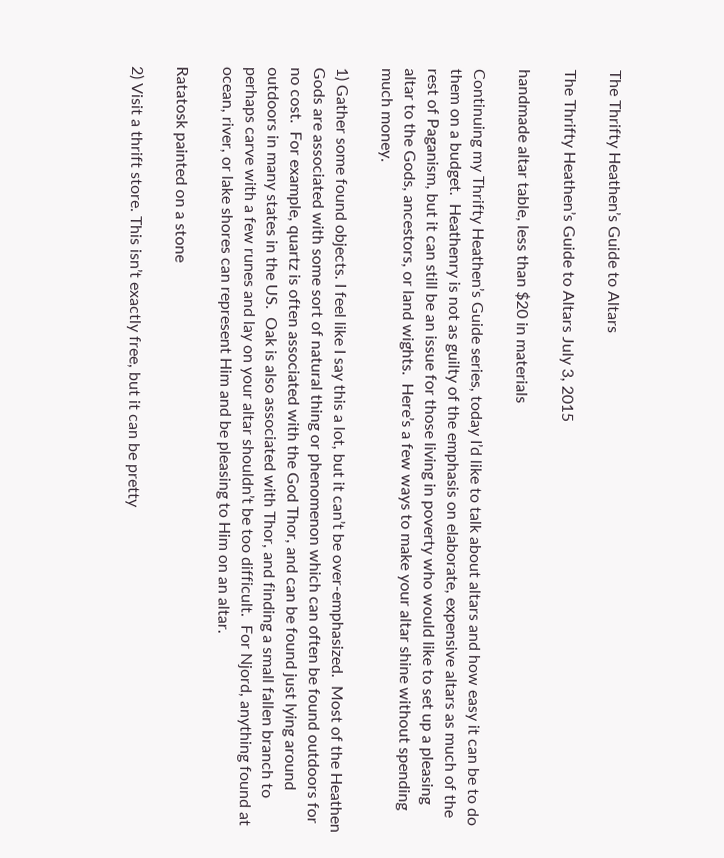The Thrifty Heathen’s Guide to Altars

The Thrifty Heathen’s Guide to Altars July 3, 2015

handmade altar table, less than $20 in materials

Continuing my Thrifty Heathen’s Guide series, today I’d like to talk about altars and how easy it can be to do them on a budget.  Heathenry is not as guilty of the emphasis on elaborate, expensive altars as much of the rest of Paganism, but it can still be an issue for those living in poverty who would like to set up a pleasing altar to the Gods, ancestors, or land wights.  Here’s a few ways to make your altar shine without spending much money.

1) Gather some found objects. I feel like I say this a lot, but it can’t be over-emphasized.  Most of the Heathen Gods are associated with some sort of natural thing or phenomenon which can often be found outdoors for no cost.  For example, quartz is often associated with the God Thor, and can be found just lying around outdoors in many states in the US.  Oak is also associated with Thor, and finding a small fallen branch to perhaps carve with a few runes and lay on your altar shouldn’t be too difficult.  For Njord, anything found at ocean, river, or lake shores can represent Him and be pleasing to Him on an altar.

Ratatosk painted on a stone

2) Visit a thrift store. This isn’t exactly free, but it can be pretty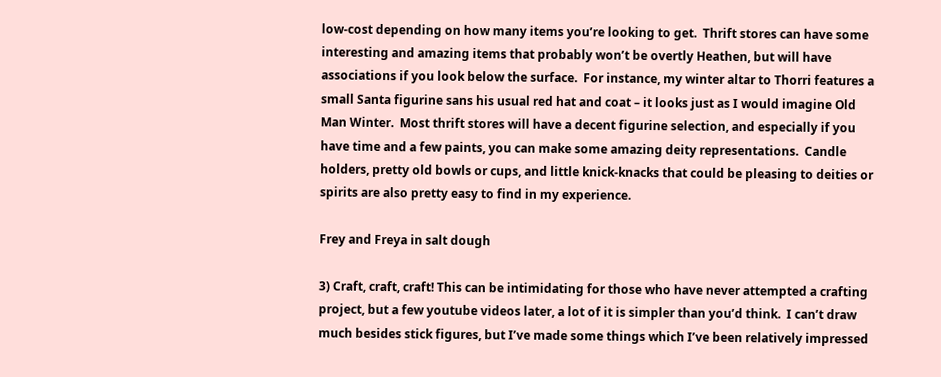low-cost depending on how many items you’re looking to get.  Thrift stores can have some interesting and amazing items that probably won’t be overtly Heathen, but will have associations if you look below the surface.  For instance, my winter altar to Thorri features a small Santa figurine sans his usual red hat and coat – it looks just as I would imagine Old Man Winter.  Most thrift stores will have a decent figurine selection, and especially if you have time and a few paints, you can make some amazing deity representations.  Candle holders, pretty old bowls or cups, and little knick-knacks that could be pleasing to deities or spirits are also pretty easy to find in my experience.

Frey and Freya in salt dough

3) Craft, craft, craft! This can be intimidating for those who have never attempted a crafting project, but a few youtube videos later, a lot of it is simpler than you’d think.  I can’t draw much besides stick figures, but I’ve made some things which I’ve been relatively impressed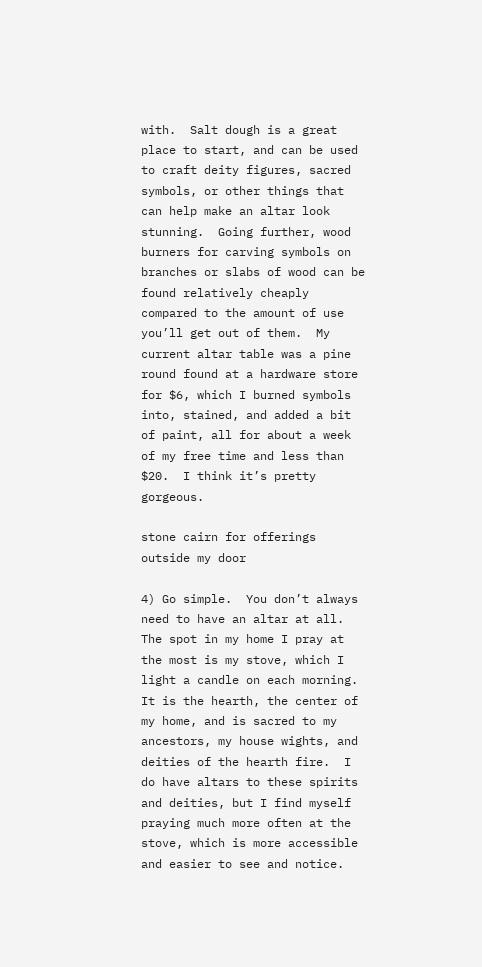with.  Salt dough is a great place to start, and can be used to craft deity figures, sacred symbols, or other things that can help make an altar look stunning.  Going further, wood burners for carving symbols on branches or slabs of wood can be found relatively cheaply compared to the amount of use you’ll get out of them.  My current altar table was a pine round found at a hardware store for $6, which I burned symbols into, stained, and added a bit of paint, all for about a week of my free time and less than $20.  I think it’s pretty gorgeous.

stone cairn for offerings outside my door

4) Go simple.  You don’t always need to have an altar at all.  The spot in my home I pray at the most is my stove, which I light a candle on each morning.  It is the hearth, the center of my home, and is sacred to my ancestors, my house wights, and deities of the hearth fire.  I do have altars to these spirits and deities, but I find myself praying much more often at the stove, which is more accessible and easier to see and notice.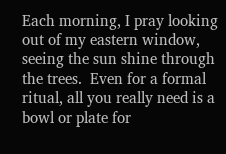Each morning, I pray looking out of my eastern window, seeing the sun shine through the trees.  Even for a formal ritual, all you really need is a bowl or plate for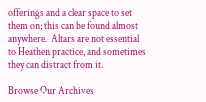offerings and a clear space to set them on; this can be found almost anywhere.  Altars are not essential to Heathen practice, and sometimes they can distract from it.

Browse Our Archives